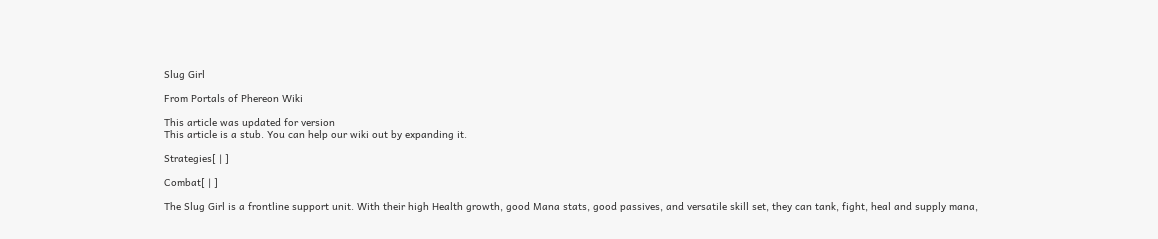Slug Girl

From Portals of Phereon Wiki

This article was updated for version
This article is a stub. You can help our wiki out by expanding it.

Strategies[ | ]

Combat[ | ]

The Slug Girl is a frontline support unit. With their high Health growth, good Mana stats, good passives, and versatile skill set, they can tank, fight, heal and supply mana,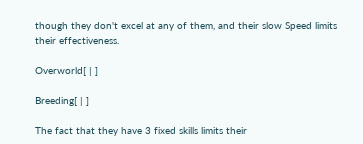though they don't excel at any of them, and their slow Speed limits their effectiveness.

Overworld[ | ]

Breeding[ | ]

The fact that they have 3 fixed skills limits their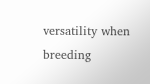versatility when breeding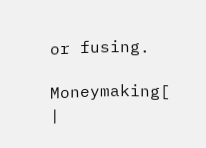or fusing.

Moneymaking[ |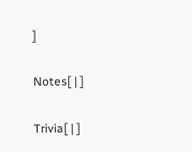]

Notes[ | ]

Trivia[ | ]